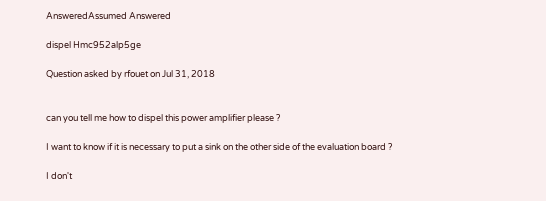AnsweredAssumed Answered

dispel Hmc952alp5ge

Question asked by rfouet on Jul 31, 2018


can you tell me how to dispel this power amplifier please ?

I want to know if it is necessary to put a sink on the other side of the evaluation board ?

I don't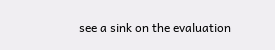see a sink on the evaluation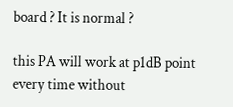board ? It is normal ?

this PA will work at p1dB point every time without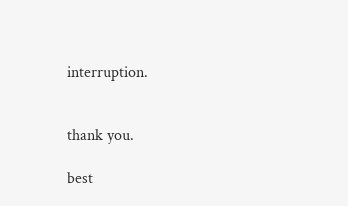interruption.


thank you.

best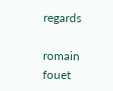regards

romain fouet